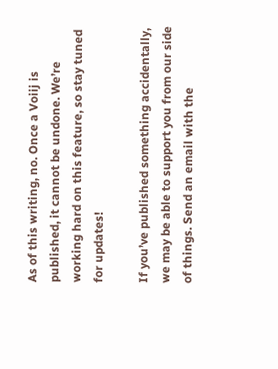As of this writing, no. Once a Voiij is published, it cannot be undone. We’re working hard on this feature, so stay tuned for updates!

If you’ve published something accidentally, we may be able to support you from our side of things. Send an email with the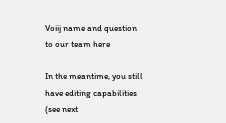Voiij name and question to our team here

In the meantime, you still have editing capabilities (see next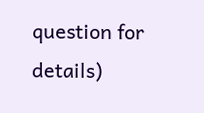question for details)